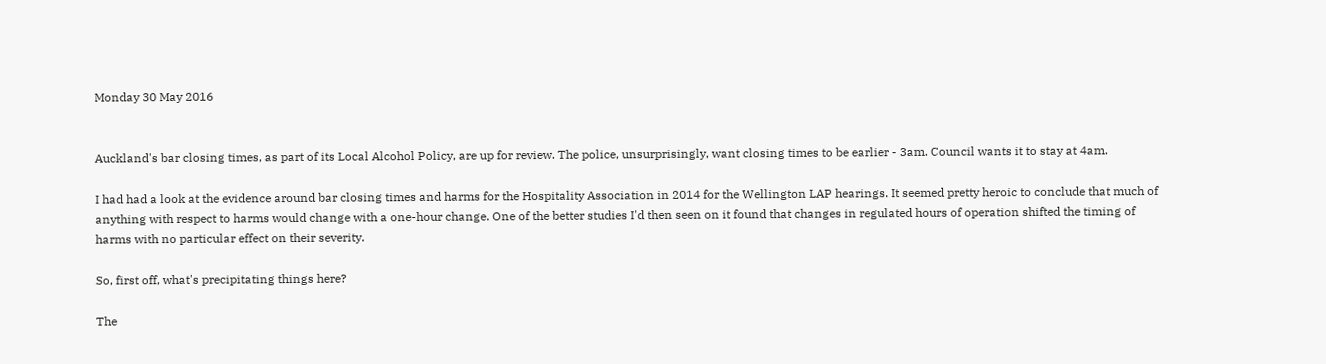Monday 30 May 2016


Auckland's bar closing times, as part of its Local Alcohol Policy, are up for review. The police, unsurprisingly, want closing times to be earlier - 3am. Council wants it to stay at 4am.

I had had a look at the evidence around bar closing times and harms for the Hospitality Association in 2014 for the Wellington LAP hearings. It seemed pretty heroic to conclude that much of anything with respect to harms would change with a one-hour change. One of the better studies I'd then seen on it found that changes in regulated hours of operation shifted the timing of harms with no particular effect on their severity.

So, first off, what's precipitating things here?

The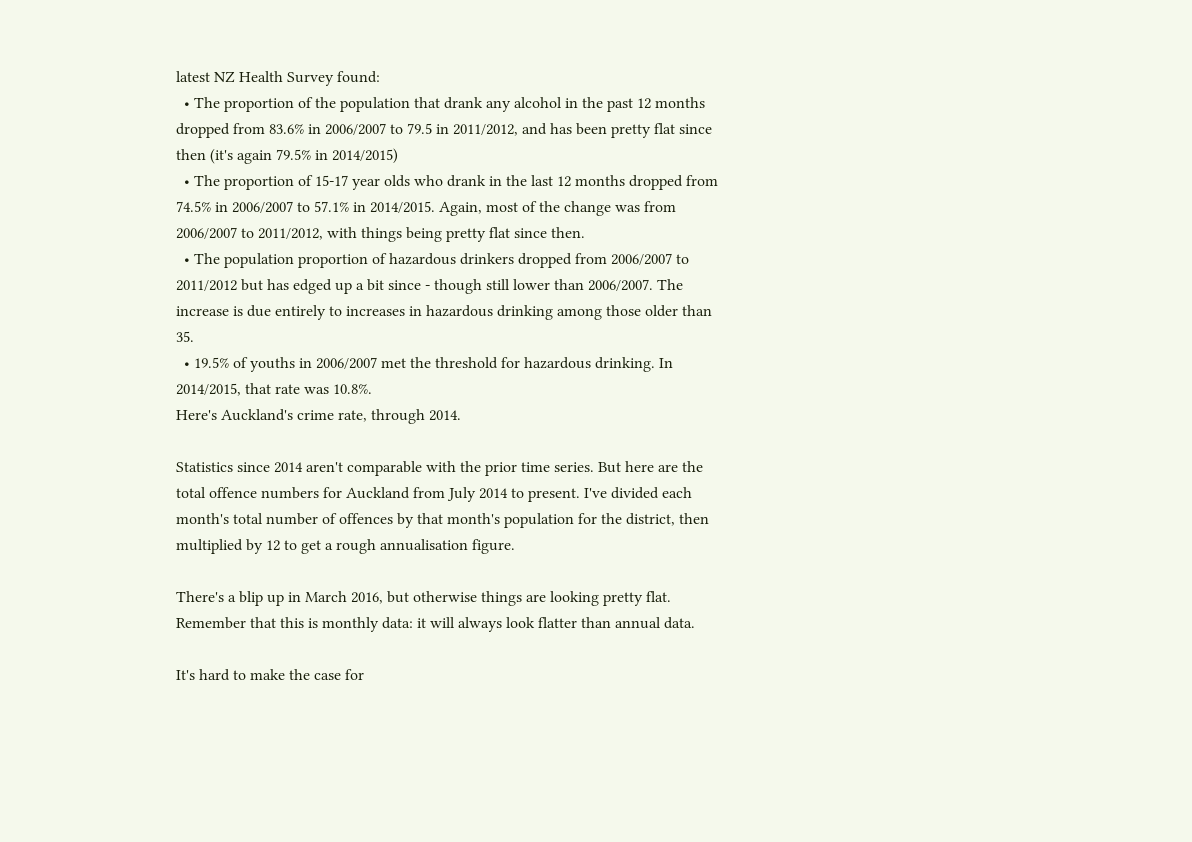latest NZ Health Survey found:
  • The proportion of the population that drank any alcohol in the past 12 months dropped from 83.6% in 2006/2007 to 79.5 in 2011/2012, and has been pretty flat since then (it's again 79.5% in 2014/2015)
  • The proportion of 15-17 year olds who drank in the last 12 months dropped from 74.5% in 2006/2007 to 57.1% in 2014/2015. Again, most of the change was from 2006/2007 to 2011/2012, with things being pretty flat since then.
  • The population proportion of hazardous drinkers dropped from 2006/2007 to 2011/2012 but has edged up a bit since - though still lower than 2006/2007. The increase is due entirely to increases in hazardous drinking among those older than 35.
  • 19.5% of youths in 2006/2007 met the threshold for hazardous drinking. In 2014/2015, that rate was 10.8%.
Here's Auckland's crime rate, through 2014.

Statistics since 2014 aren't comparable with the prior time series. But here are the total offence numbers for Auckland from July 2014 to present. I've divided each month's total number of offences by that month's population for the district, then multiplied by 12 to get a rough annualisation figure.

There's a blip up in March 2016, but otherwise things are looking pretty flat. Remember that this is monthly data: it will always look flatter than annual data.

It's hard to make the case for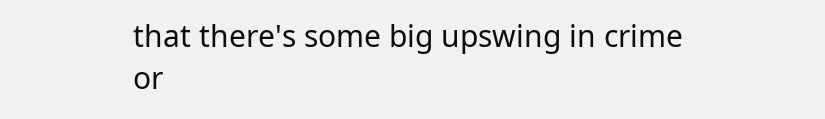that there's some big upswing in crime or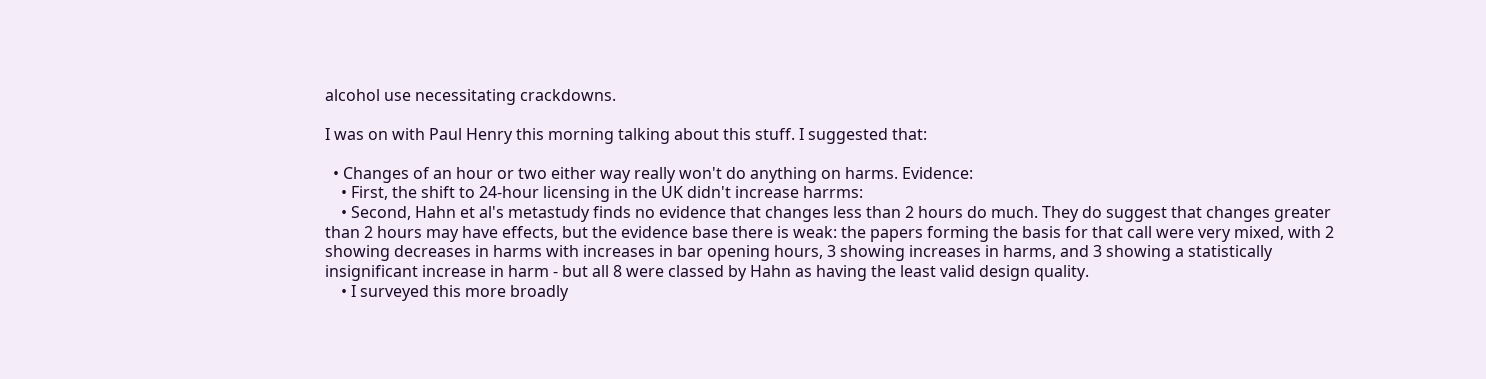alcohol use necessitating crackdowns.

I was on with Paul Henry this morning talking about this stuff. I suggested that:

  • Changes of an hour or two either way really won't do anything on harms. Evidence:
    • First, the shift to 24-hour licensing in the UK didn't increase harrms:
    • Second, Hahn et al's metastudy finds no evidence that changes less than 2 hours do much. They do suggest that changes greater than 2 hours may have effects, but the evidence base there is weak: the papers forming the basis for that call were very mixed, with 2 showing decreases in harms with increases in bar opening hours, 3 showing increases in harms, and 3 showing a statistically insignificant increase in harm - but all 8 were classed by Hahn as having the least valid design quality.
    • I surveyed this more broadly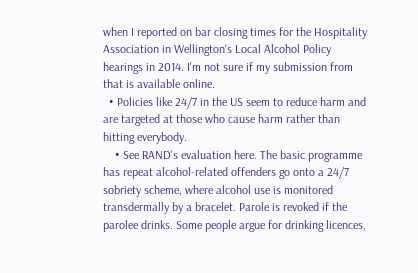when I reported on bar closing times for the Hospitality Association in Wellington's Local Alcohol Policy hearings in 2014. I'm not sure if my submission from that is available online.
  • Policies like 24/7 in the US seem to reduce harm and are targeted at those who cause harm rather than hitting everybody.
    • See RAND's evaluation here. The basic programme has repeat alcohol-related offenders go onto a 24/7 sobriety scheme, where alcohol use is monitored transdermally by a bracelet. Parole is revoked if the parolee drinks. Some people argue for drinking licences,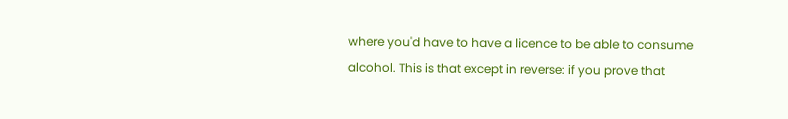where you'd have to have a licence to be able to consume alcohol. This is that except in reverse: if you prove that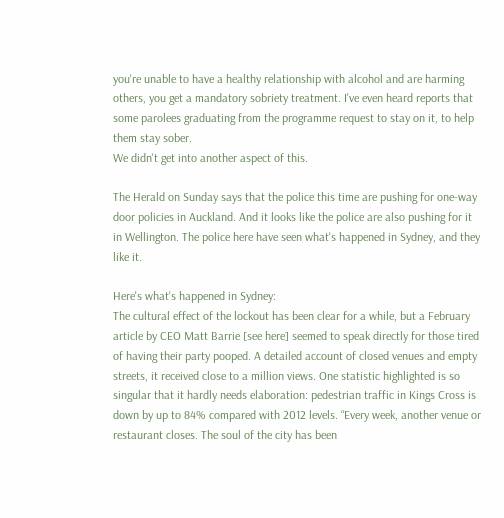you're unable to have a healthy relationship with alcohol and are harming others, you get a mandatory sobriety treatment. I've even heard reports that some parolees graduating from the programme request to stay on it, to help them stay sober.
We didn't get into another aspect of this.

The Herald on Sunday says that the police this time are pushing for one-way door policies in Auckland. And it looks like the police are also pushing for it in Wellington. The police here have seen what's happened in Sydney, and they like it.

Here's what's happened in Sydney:
The cultural effect of the lockout has been clear for a while, but a February article by CEO Matt Barrie [see here] seemed to speak directly for those tired of having their party pooped. A detailed account of closed venues and empty streets, it received close to a million views. One statistic highlighted is so singular that it hardly needs elaboration: pedestrian traffic in Kings Cross is down by up to 84% compared with 2012 levels. “Every week, another venue or restaurant closes. The soul of the city has been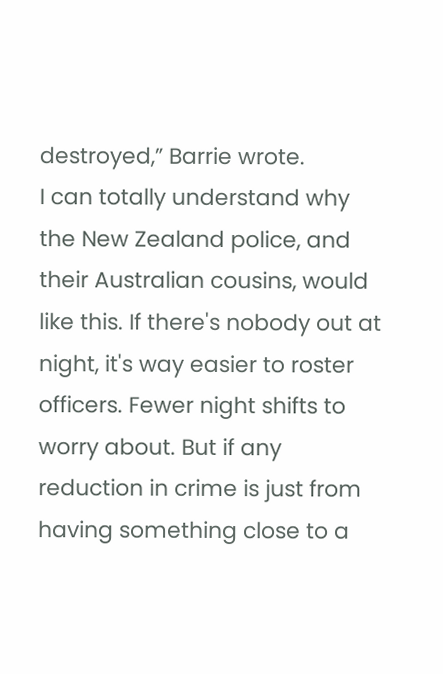destroyed,” Barrie wrote.
I can totally understand why the New Zealand police, and their Australian cousins, would like this. If there's nobody out at night, it's way easier to roster officers. Fewer night shifts to worry about. But if any reduction in crime is just from having something close to a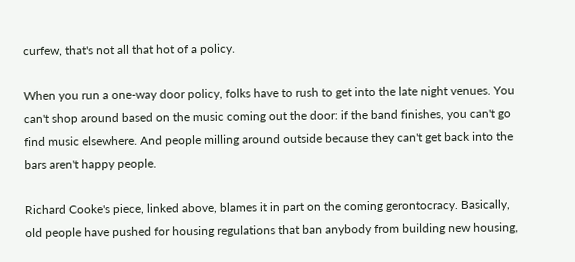curfew, that's not all that hot of a policy.

When you run a one-way door policy, folks have to rush to get into the late night venues. You can't shop around based on the music coming out the door: if the band finishes, you can't go find music elsewhere. And people milling around outside because they can't get back into the bars aren't happy people.

Richard Cooke's piece, linked above, blames it in part on the coming gerontocracy. Basically, old people have pushed for housing regulations that ban anybody from building new housing,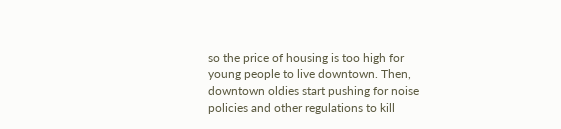so the price of housing is too high for young people to live downtown. Then, downtown oldies start pushing for noise policies and other regulations to kill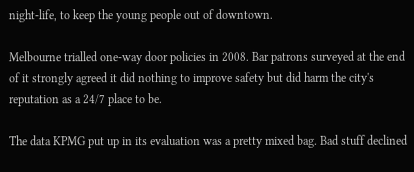night-life, to keep the young people out of downtown.

Melbourne trialled one-way door policies in 2008. Bar patrons surveyed at the end of it strongly agreed it did nothing to improve safety but did harm the city's reputation as a 24/7 place to be.

The data KPMG put up in its evaluation was a pretty mixed bag. Bad stuff declined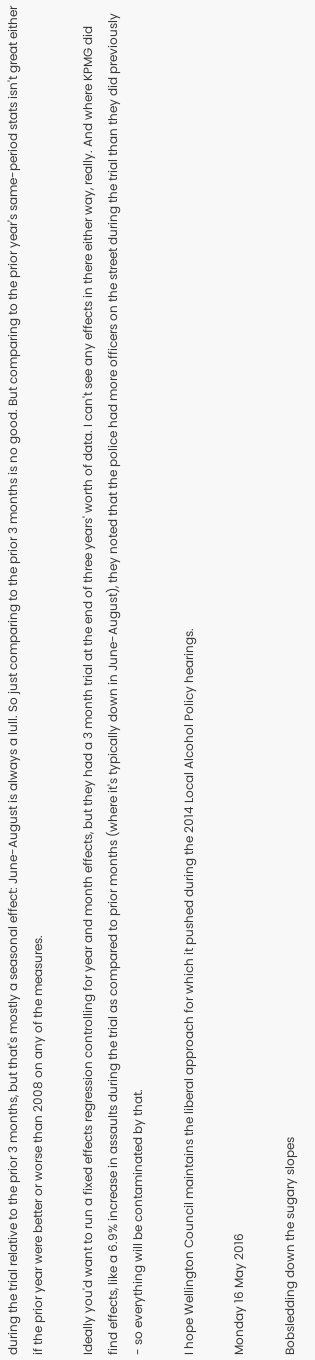during the trial relative to the prior 3 months, but that's mostly a seasonal effect: June-August is always a lull. So just comparing to the prior 3 months is no good. But comparing to the prior year's same-period stats isn't great either if the prior year were better or worse than 2008 on any of the measures.

Ideally you'd want to run a fixed effects regression controlling for year and month effects, but they had a 3 month trial at the end of three years' worth of data. I can't see any effects in there either way, really. And where KPMG did find effects, like a 6.9% increase in assaults during the trial as compared to prior months (where it's typically down in June-August), they noted that the police had more officers on the street during the trial than they did previously - so everything will be contaminated by that.

I hope Wellington Council maintains the liberal approach for which it pushed during the 2014 Local Alcohol Policy hearings.

Monday 16 May 2016

Bobsledding down the sugary slopes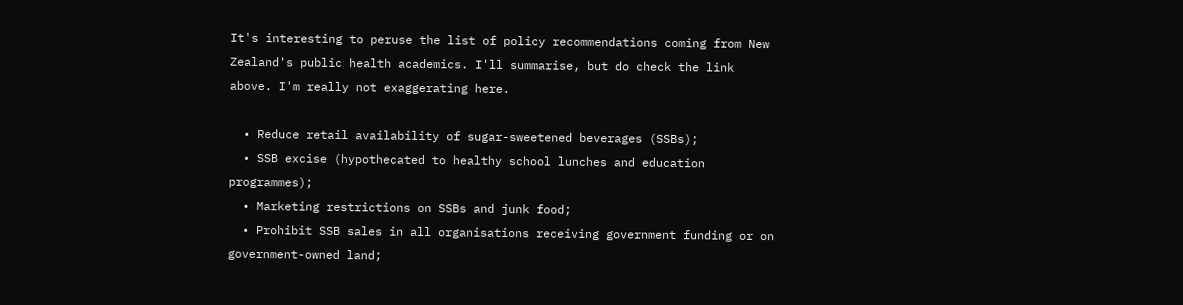It's interesting to peruse the list of policy recommendations coming from New Zealand's public health academics. I'll summarise, but do check the link above. I'm really not exaggerating here.

  • Reduce retail availability of sugar-sweetened beverages (SSBs);
  • SSB excise (hypothecated to healthy school lunches and education programmes);
  • Marketing restrictions on SSBs and junk food;
  • Prohibit SSB sales in all organisations receiving government funding or on government-owned land;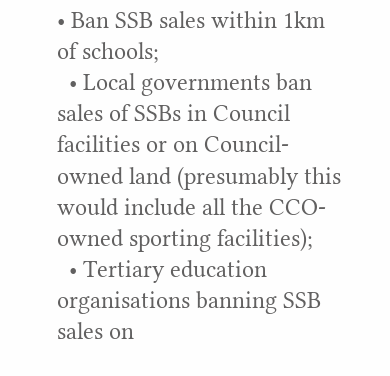• Ban SSB sales within 1km of schools;
  • Local governments ban sales of SSBs in Council facilities or on Council-owned land (presumably this would include all the CCO-owned sporting facilities);
  • Tertiary education organisations banning SSB sales on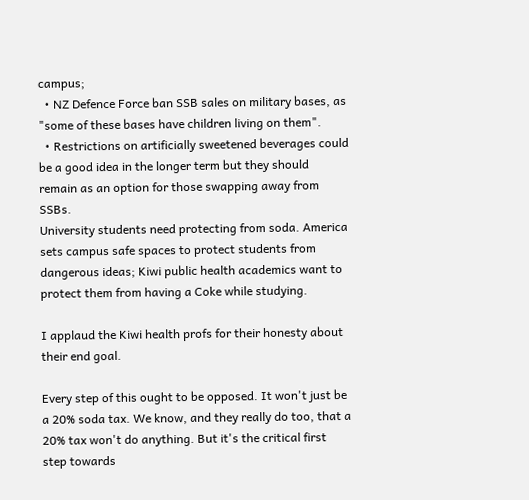campus;
  • NZ Defence Force ban SSB sales on military bases, as "some of these bases have children living on them".
  • Restrictions on artificially sweetened beverages could be a good idea in the longer term but they should remain as an option for those swapping away from SSBs.
University students need protecting from soda. America sets campus safe spaces to protect students from dangerous ideas; Kiwi public health academics want to protect them from having a Coke while studying.

I applaud the Kiwi health profs for their honesty about their end goal.

Every step of this ought to be opposed. It won't just be a 20% soda tax. We know, and they really do too, that a 20% tax won't do anything. But it's the critical first step towards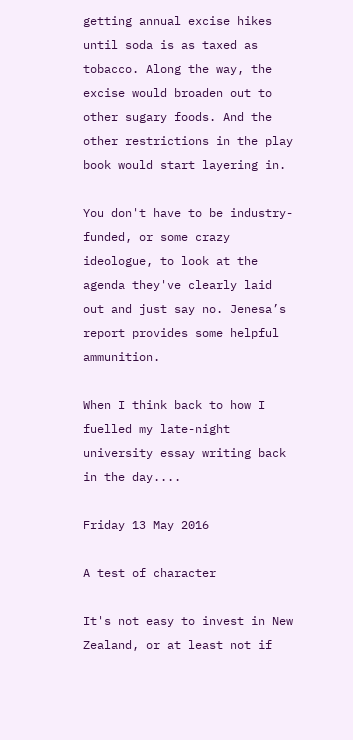getting annual excise hikes until soda is as taxed as tobacco. Along the way, the excise would broaden out to other sugary foods. And the other restrictions in the play book would start layering in.

You don't have to be industry-funded, or some crazy ideologue, to look at the agenda they've clearly laid out and just say no. Jenesa’s report provides some helpful ammunition.

When I think back to how I fuelled my late-night university essay writing back in the day....

Friday 13 May 2016

A test of character

It's not easy to invest in New Zealand, or at least not if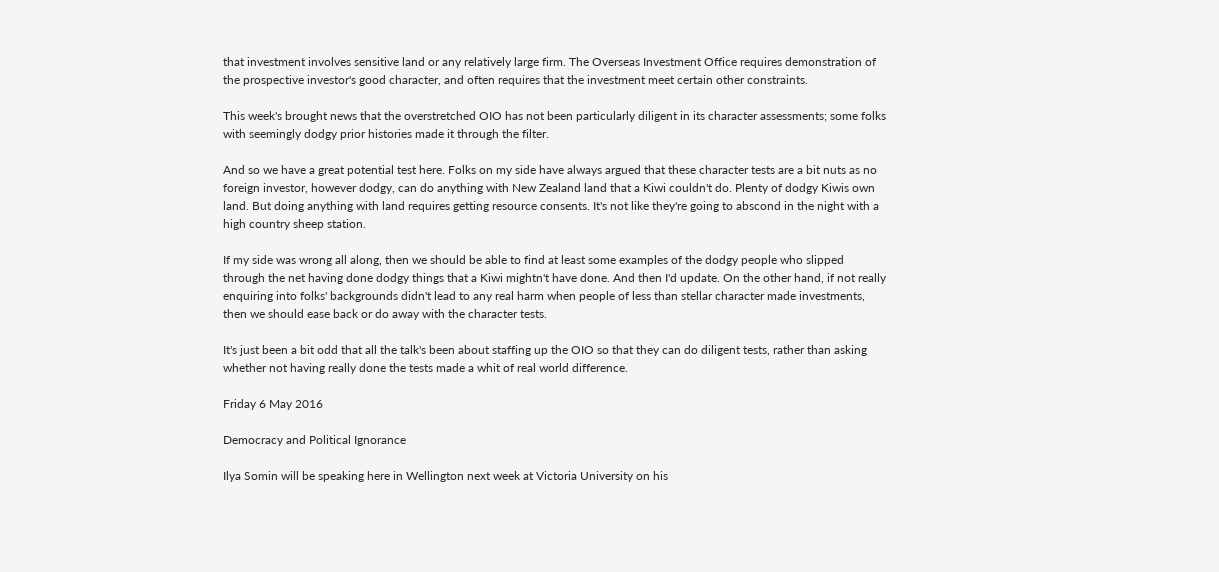that investment involves sensitive land or any relatively large firm. The Overseas Investment Office requires demonstration of the prospective investor's good character, and often requires that the investment meet certain other constraints.

This week's brought news that the overstretched OIO has not been particularly diligent in its character assessments; some folks with seemingly dodgy prior histories made it through the filter.

And so we have a great potential test here. Folks on my side have always argued that these character tests are a bit nuts as no foreign investor, however dodgy, can do anything with New Zealand land that a Kiwi couldn't do. Plenty of dodgy Kiwis own land. But doing anything with land requires getting resource consents. It's not like they're going to abscond in the night with a high country sheep station.

If my side was wrong all along, then we should be able to find at least some examples of the dodgy people who slipped through the net having done dodgy things that a Kiwi mightn't have done. And then I'd update. On the other hand, if not really enquiring into folks' backgrounds didn't lead to any real harm when people of less than stellar character made investments, then we should ease back or do away with the character tests.

It's just been a bit odd that all the talk's been about staffing up the OIO so that they can do diligent tests, rather than asking whether not having really done the tests made a whit of real world difference.

Friday 6 May 2016

Democracy and Political Ignorance

Ilya Somin will be speaking here in Wellington next week at Victoria University on his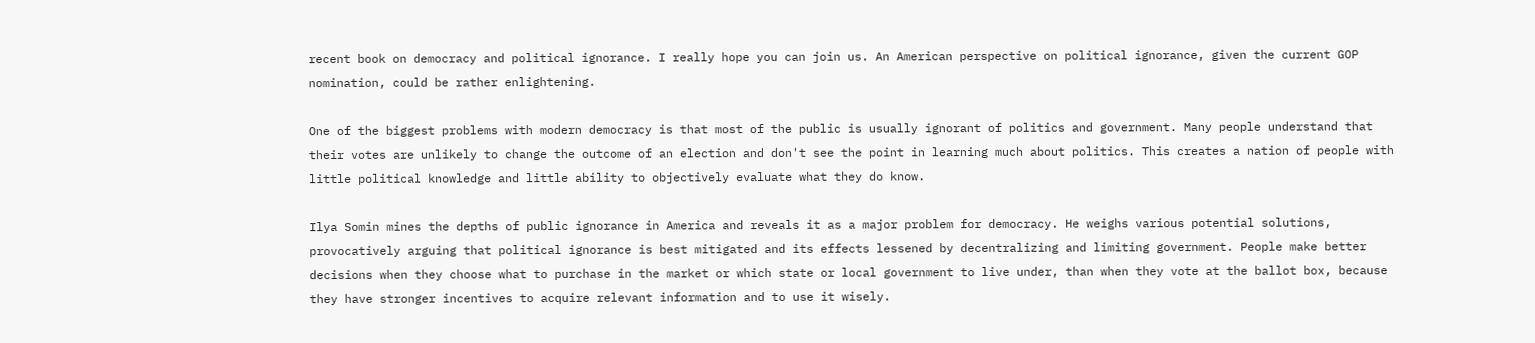recent book on democracy and political ignorance. I really hope you can join us. An American perspective on political ignorance, given the current GOP nomination, could be rather enlightening.

One of the biggest problems with modern democracy is that most of the public is usually ignorant of politics and government. Many people understand that their votes are unlikely to change the outcome of an election and don't see the point in learning much about politics. This creates a nation of people with little political knowledge and little ability to objectively evaluate what they do know.

Ilya Somin mines the depths of public ignorance in America and reveals it as a major problem for democracy. He weighs various potential solutions, provocatively arguing that political ignorance is best mitigated and its effects lessened by decentralizing and limiting government. People make better decisions when they choose what to purchase in the market or which state or local government to live under, than when they vote at the ballot box, because they have stronger incentives to acquire relevant information and to use it wisely.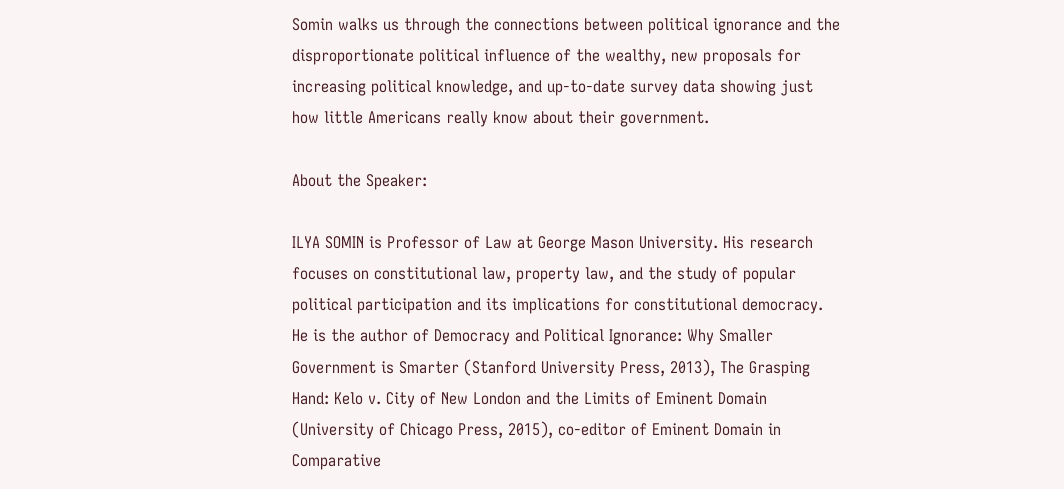Somin walks us through the connections between political ignorance and the disproportionate political influence of the wealthy, new proposals for increasing political knowledge, and up-to-date survey data showing just how little Americans really know about their government.

About the Speaker:

ILYA SOMIN is Professor of Law at George Mason University. His research focuses on constitutional law, property law, and the study of popular political participation and its implications for constitutional democracy.  He is the author of Democracy and Political Ignorance: Why Smaller Government is Smarter (Stanford University Press, 2013), The Grasping Hand: Kelo v. City of New London and the Limits of Eminent Domain (University of Chicago Press, 2015), co-editor of Eminent Domain in Comparative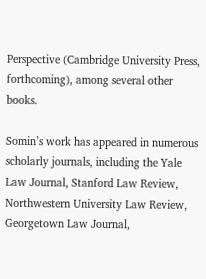Perspective (Cambridge University Press, forthcoming), among several other books.

Somin’s work has appeared in numerous scholarly journals, including the Yale Law Journal, Stanford Law Review, Northwestern University Law Review, Georgetown Law Journal,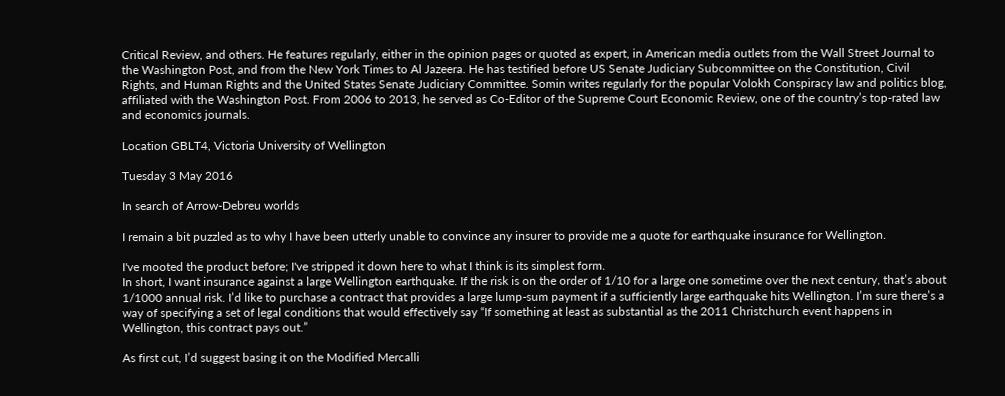Critical Review, and others. He features regularly, either in the opinion pages or quoted as expert, in American media outlets from the Wall Street Journal to the Washington Post, and from the New York Times to Al Jazeera. He has testified before US Senate Judiciary Subcommittee on the Constitution, Civil Rights, and Human Rights and the United States Senate Judiciary Committee. Somin writes regularly for the popular Volokh Conspiracy law and politics blog, affiliated with the Washington Post. From 2006 to 2013, he served as Co-Editor of the Supreme Court Economic Review, one of the country’s top-rated law and economics journals.

Location GBLT4, Victoria University of Wellington

Tuesday 3 May 2016

In search of Arrow-Debreu worlds

I remain a bit puzzled as to why I have been utterly unable to convince any insurer to provide me a quote for earthquake insurance for Wellington.

I've mooted the product before; I've stripped it down here to what I think is its simplest form.
In short, I want insurance against a large Wellington earthquake. If the risk is on the order of 1/10 for a large one sometime over the next century, that’s about 1/1000 annual risk. I’d like to purchase a contract that provides a large lump-sum payment if a sufficiently large earthquake hits Wellington. I’m sure there’s a way of specifying a set of legal conditions that would effectively say “If something at least as substantial as the 2011 Christchurch event happens in Wellington, this contract pays out.”

As first cut, I’d suggest basing it on the Modified Mercalli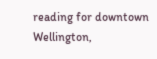reading for downtown Wellington,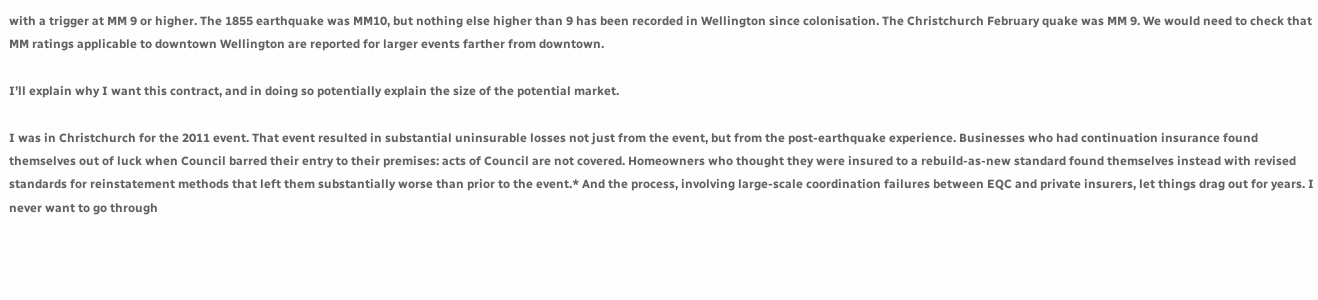with a trigger at MM 9 or higher. The 1855 earthquake was MM10, but nothing else higher than 9 has been recorded in Wellington since colonisation. The Christchurch February quake was MM 9. We would need to check that MM ratings applicable to downtown Wellington are reported for larger events farther from downtown.

I’ll explain why I want this contract, and in doing so potentially explain the size of the potential market.

I was in Christchurch for the 2011 event. That event resulted in substantial uninsurable losses not just from the event, but from the post-earthquake experience. Businesses who had continuation insurance found themselves out of luck when Council barred their entry to their premises: acts of Council are not covered. Homeowners who thought they were insured to a rebuild-as-new standard found themselves instead with revised standards for reinstatement methods that left them substantially worse than prior to the event.* And the process, involving large-scale coordination failures between EQC and private insurers, let things drag out for years. I never want to go through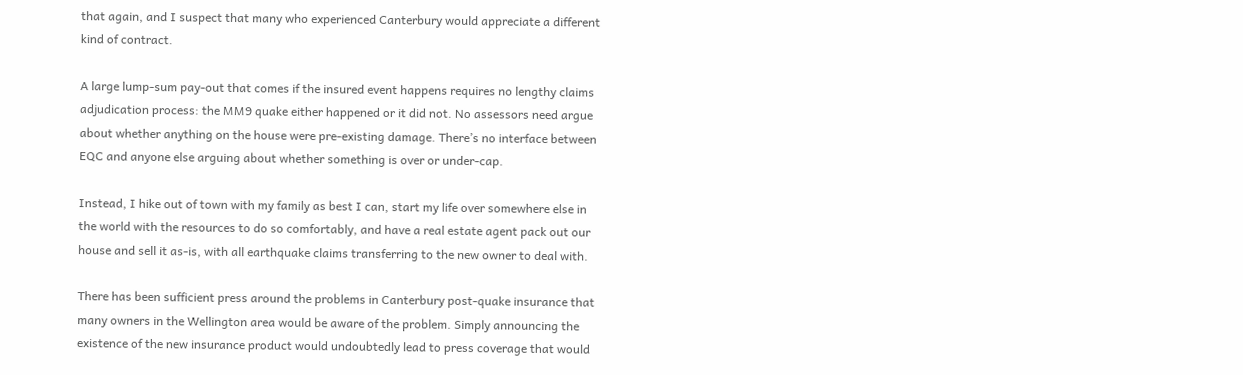that again, and I suspect that many who experienced Canterbury would appreciate a different kind of contract.

A large lump-sum pay-out that comes if the insured event happens requires no lengthy claims adjudication process: the MM9 quake either happened or it did not. No assessors need argue about whether anything on the house were pre-existing damage. There’s no interface between EQC and anyone else arguing about whether something is over or under-cap.

Instead, I hike out of town with my family as best I can, start my life over somewhere else in the world with the resources to do so comfortably, and have a real estate agent pack out our house and sell it as-is, with all earthquake claims transferring to the new owner to deal with.

There has been sufficient press around the problems in Canterbury post-quake insurance that many owners in the Wellington area would be aware of the problem. Simply announcing the existence of the new insurance product would undoubtedly lead to press coverage that would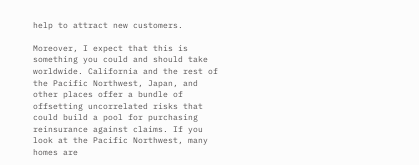help to attract new customers.

Moreover, I expect that this is something you could and should take worldwide. California and the rest of the Pacific Northwest, Japan, and other places offer a bundle of offsetting uncorrelated risks that could build a pool for purchasing reinsurance against claims. If you look at the Pacific Northwest, many homes are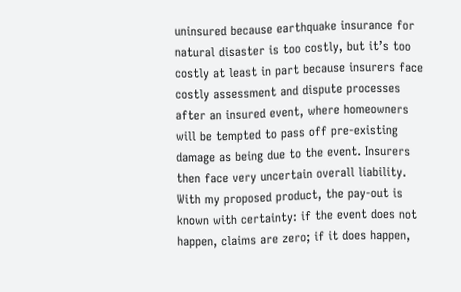uninsured because earthquake insurance for natural disaster is too costly, but it’s too costly at least in part because insurers face costly assessment and dispute processes after an insured event, where homeowners will be tempted to pass off pre-existing damage as being due to the event. Insurers then face very uncertain overall liability. With my proposed product, the pay-out is known with certainty: if the event does not happen, claims are zero; if it does happen,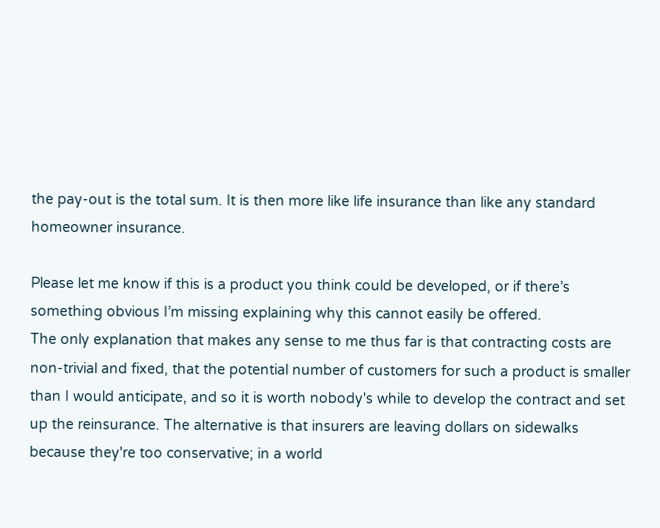the pay-out is the total sum. It is then more like life insurance than like any standard homeowner insurance.

Please let me know if this is a product you think could be developed, or if there’s something obvious I’m missing explaining why this cannot easily be offered.
The only explanation that makes any sense to me thus far is that contracting costs are non-trivial and fixed, that the potential number of customers for such a product is smaller than I would anticipate, and so it is worth nobody's while to develop the contract and set up the reinsurance. The alternative is that insurers are leaving dollars on sidewalks because they're too conservative; in a world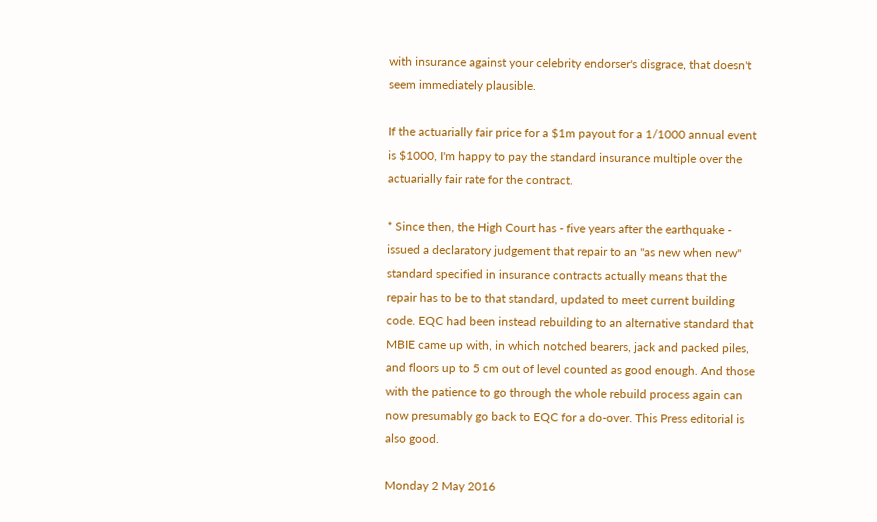with insurance against your celebrity endorser's disgrace, that doesn't seem immediately plausible.

If the actuarially fair price for a $1m payout for a 1/1000 annual event is $1000, I'm happy to pay the standard insurance multiple over the actuarially fair rate for the contract.

* Since then, the High Court has - five years after the earthquake - issued a declaratory judgement that repair to an "as new when new" standard specified in insurance contracts actually means that the repair has to be to that standard, updated to meet current building code. EQC had been instead rebuilding to an alternative standard that MBIE came up with, in which notched bearers, jack and packed piles, and floors up to 5 cm out of level counted as good enough. And those with the patience to go through the whole rebuild process again can now presumably go back to EQC for a do-over. This Press editorial is also good.

Monday 2 May 2016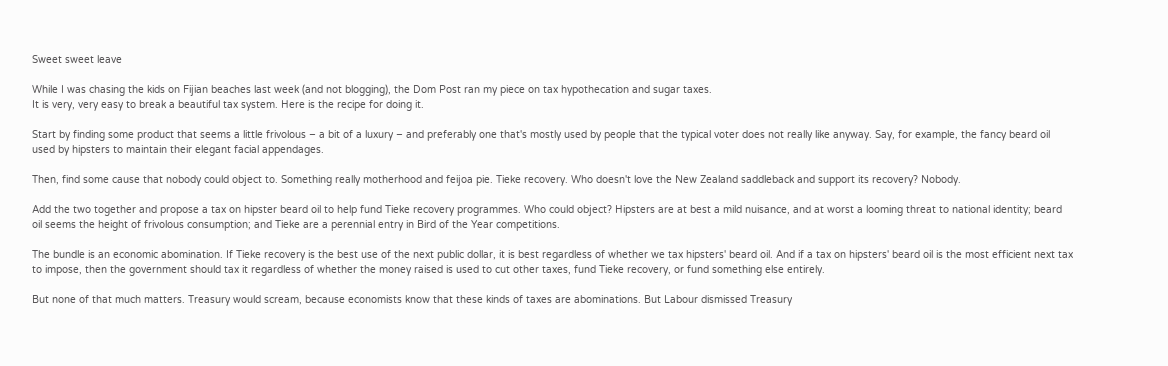Sweet sweet leave

While I was chasing the kids on Fijian beaches last week (and not blogging), the Dom Post ran my piece on tax hypothecation and sugar taxes.
It is very, very easy to break a beautiful tax system. Here is the recipe for doing it.

Start by finding some product that seems a little frivolous – a bit of a luxury – and preferably one that's mostly used by people that the typical voter does not really like anyway. Say, for example, the fancy beard oil used by hipsters to maintain their elegant facial appendages.

Then, find some cause that nobody could object to. Something really motherhood and feijoa pie. Tieke recovery. Who doesn't love the New Zealand saddleback and support its recovery? Nobody.

Add the two together and propose a tax on hipster beard oil to help fund Tieke recovery programmes. Who could object? Hipsters are at best a mild nuisance, and at worst a looming threat to national identity; beard oil seems the height of frivolous consumption; and Tieke are a perennial entry in Bird of the Year competitions.

The bundle is an economic abomination. If Tieke recovery is the best use of the next public dollar, it is best regardless of whether we tax hipsters' beard oil. And if a tax on hipsters' beard oil is the most efficient next tax to impose, then the government should tax it regardless of whether the money raised is used to cut other taxes, fund Tieke recovery, or fund something else entirely.

But none of that much matters. Treasury would scream, because economists know that these kinds of taxes are abominations. But Labour dismissed Treasury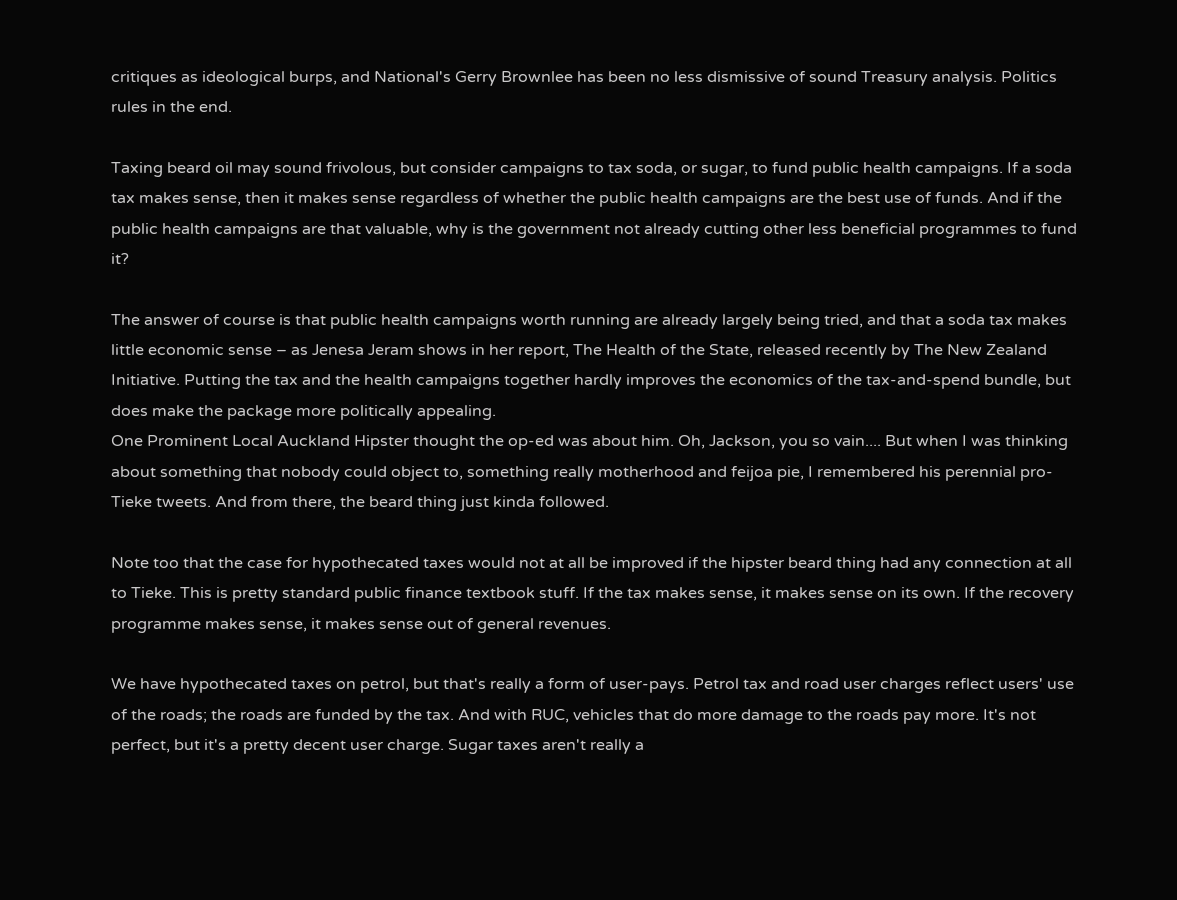critiques as ideological burps, and National's Gerry Brownlee has been no less dismissive of sound Treasury analysis. Politics rules in the end.

Taxing beard oil may sound frivolous, but consider campaigns to tax soda, or sugar, to fund public health campaigns. If a soda tax makes sense, then it makes sense regardless of whether the public health campaigns are the best use of funds. And if the public health campaigns are that valuable, why is the government not already cutting other less beneficial programmes to fund it?

The answer of course is that public health campaigns worth running are already largely being tried, and that a soda tax makes little economic sense – as Jenesa Jeram shows in her report, The Health of the State, released recently by The New Zealand Initiative. Putting the tax and the health campaigns together hardly improves the economics of the tax-and-spend bundle, but does make the package more politically appealing.
One Prominent Local Auckland Hipster thought the op-ed was about him. Oh, Jackson, you so vain.... But when I was thinking about something that nobody could object to, something really motherhood and feijoa pie, I remembered his perennial pro-Tieke tweets. And from there, the beard thing just kinda followed.

Note too that the case for hypothecated taxes would not at all be improved if the hipster beard thing had any connection at all to Tieke. This is pretty standard public finance textbook stuff. If the tax makes sense, it makes sense on its own. If the recovery programme makes sense, it makes sense out of general revenues.

We have hypothecated taxes on petrol, but that's really a form of user-pays. Petrol tax and road user charges reflect users' use of the roads; the roads are funded by the tax. And with RUC, vehicles that do more damage to the roads pay more. It's not perfect, but it's a pretty decent user charge. Sugar taxes aren't really a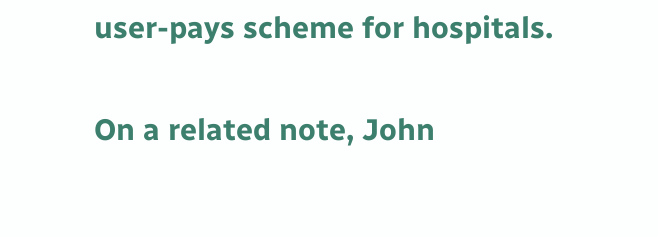user-pays scheme for hospitals.

On a related note, John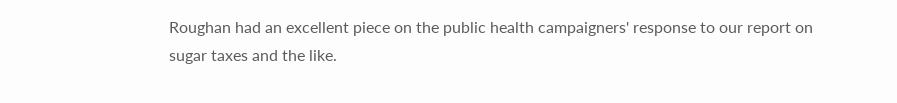Roughan had an excellent piece on the public health campaigners' response to our report on sugar taxes and the like.